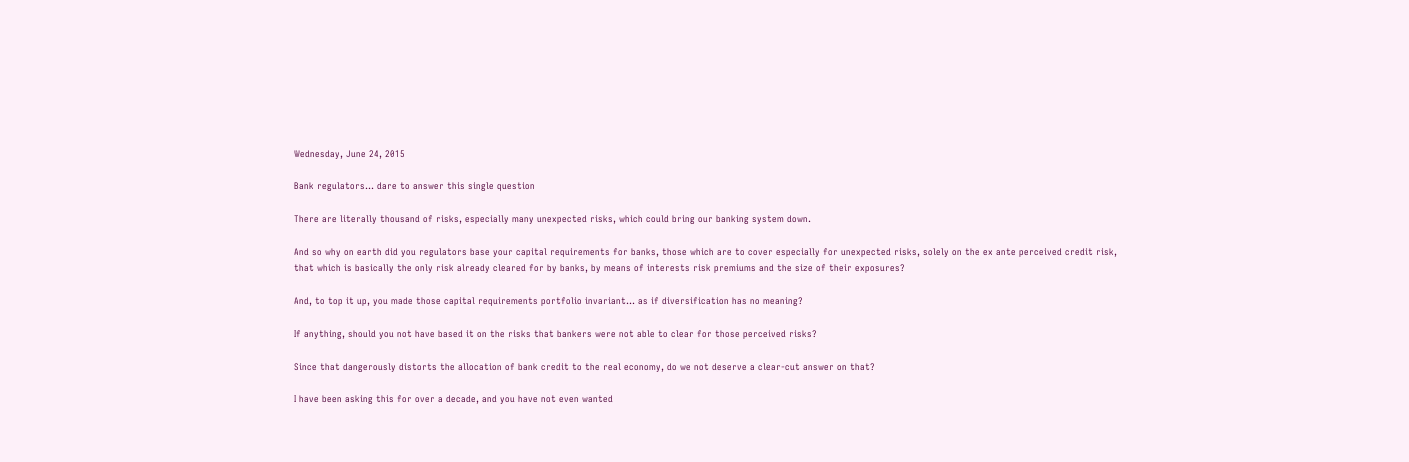Wednesday, June 24, 2015

Bank regulators… dare to answer this single question

There are literally thousand of risks, especially many unexpected risks, which could bring our banking system down.

And so why on earth did you regulators base your capital requirements for banks, those which are to cover especially for unexpected risks, solely on the ex ante perceived credit risk, that which is basically the only risk already cleared for by banks, by means of interests risk premiums and the size of their exposures?

And, to top it up, you made those capital requirements portfolio invariant… as if diversification has no meaning?

If anything, should you not have based it on the risks that bankers were not able to clear for those perceived risks?

Since that dangerously distorts the allocation of bank credit to the real economy, do we not deserve a clear-cut answer on that?

I have been asking this for over a decade, and you have not even wanted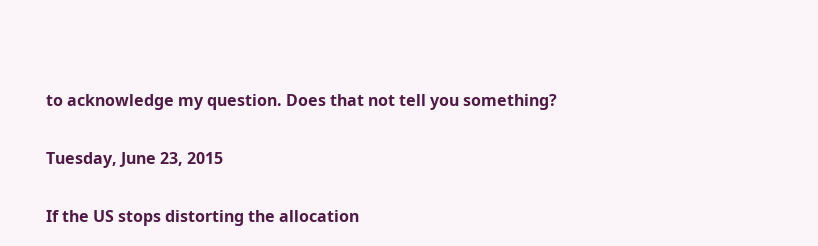to acknowledge my question. Does that not tell you something?

Tuesday, June 23, 2015

If the US stops distorting the allocation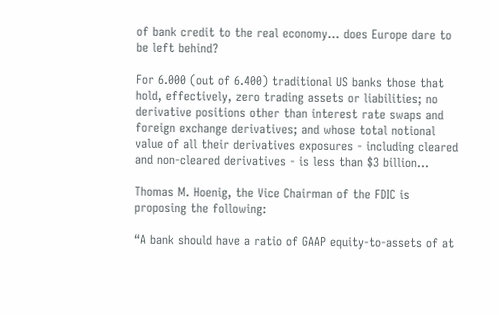of bank credit to the real economy… does Europe dare to be left behind?

For 6.000 (out of 6.400) traditional US banks those that hold, effectively, zero trading assets or liabilities; no derivative positions other than interest rate swaps and foreign exchange derivatives; and whose total notional value of all their derivatives exposures - including cleared and non-cleared derivatives - is less than $3 billion...

Thomas M. Hoenig, the Vice Chairman of the FDIC is proposing the following:

“A bank should have a ratio of GAAP equity-to-assets of at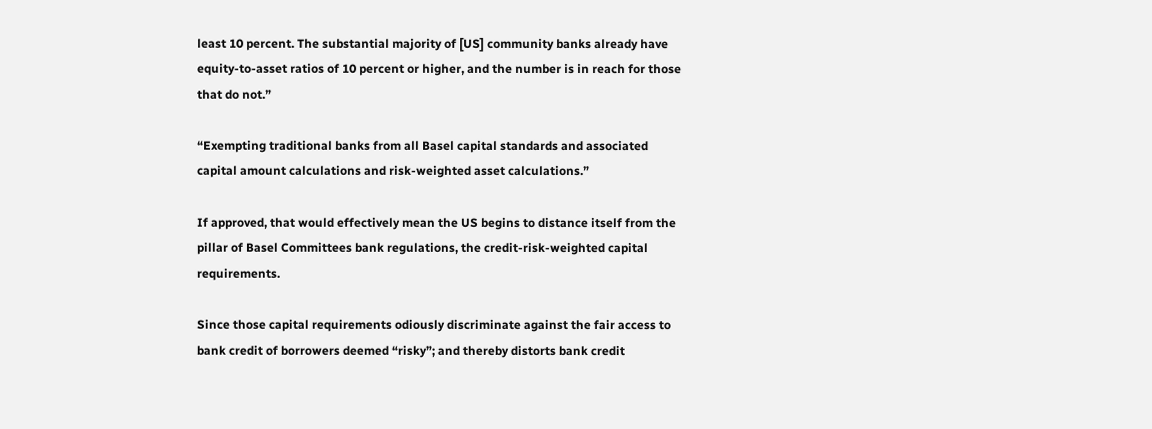least 10 percent. The substantial majority of [US] community banks already have equity-to-asset ratios of 10 percent or higher, and the number is in reach for those that do not.”

“Exempting traditional banks from all Basel capital standards and associated capital amount calculations and risk-weighted asset calculations.”

If approved, that would effectively mean the US begins to distance itself from the pillar of Basel Committees bank regulations, the credit-risk-weighted capital requirements.

Since those capital requirements odiously discriminate against the fair access to bank credit of borrowers deemed “risky”; and thereby distorts bank credit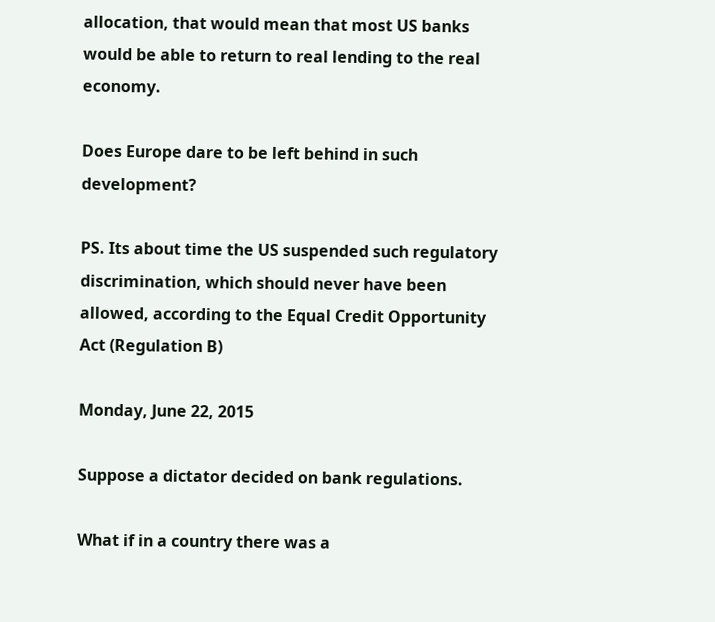allocation, that would mean that most US banks would be able to return to real lending to the real economy.

Does Europe dare to be left behind in such development?

PS. Its about time the US suspended such regulatory discrimination, which should never have been allowed, according to the Equal Credit Opportunity Act (Regulation B)

Monday, June 22, 2015

Suppose a dictator decided on bank regulations.

What if in a country there was a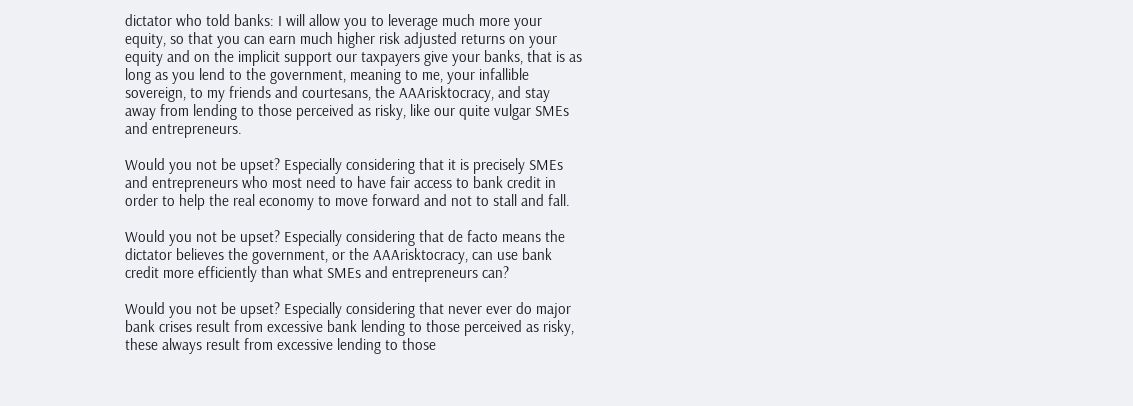dictator who told banks: I will allow you to leverage much more your equity, so that you can earn much higher risk adjusted returns on your equity and on the implicit support our taxpayers give your banks, that is as long as you lend to the government, meaning to me, your infallible sovereign, to my friends and courtesans, the AAArisktocracy, and stay away from lending to those perceived as risky, like our quite vulgar SMEs and entrepreneurs.

Would you not be upset? Especially considering that it is precisely SMEs and entrepreneurs who most need to have fair access to bank credit in order to help the real economy to move forward and not to stall and fall.

Would you not be upset? Especially considering that de facto means the dictator believes the government, or the AAArisktocracy, can use bank credit more efficiently than what SMEs and entrepreneurs can?

Would you not be upset? Especially considering that never ever do major bank crises result from excessive bank lending to those perceived as risky, these always result from excessive lending to those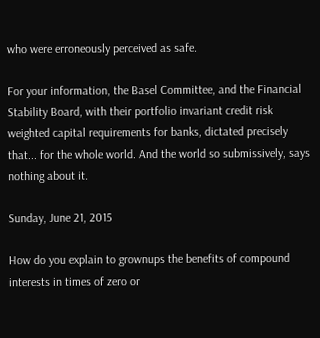who were erroneously perceived as safe.

For your information, the Basel Committee, and the Financial Stability Board, with their portfolio invariant credit risk weighted capital requirements for banks, dictated precisely that... for the whole world. And the world so submissively, says nothing about it.

Sunday, June 21, 2015

How do you explain to grownups the benefits of compound interests in times of zero or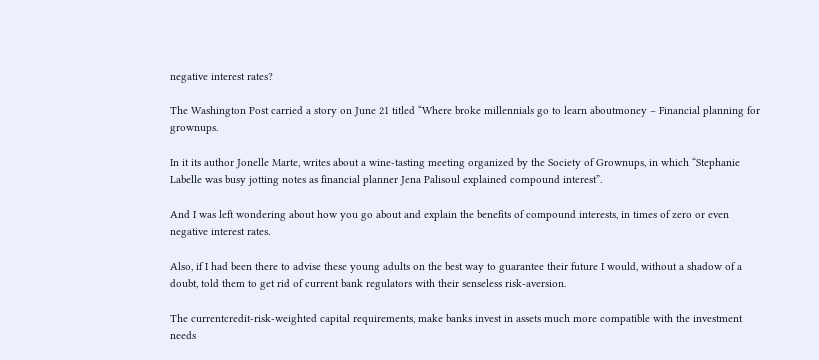negative interest rates?

The Washington Post carried a story on June 21 titled “Where broke millennials go to learn aboutmoney – Financial planning for grownups.

In it its author Jonelle Marte, writes about a wine-tasting meeting organized by the Society of Grownups, in which “Stephanie Labelle was busy jotting notes as financial planner Jena Palisoul explained compound interest”.

And I was left wondering about how you go about and explain the benefits of compound interests, in times of zero or even negative interest rates.

Also, if I had been there to advise these young adults on the best way to guarantee their future I would, without a shadow of a doubt, told them to get rid of current bank regulators with their senseless risk-aversion.

The currentcredit-risk-weighted capital requirements, make banks invest in assets much more compatible with the investment needs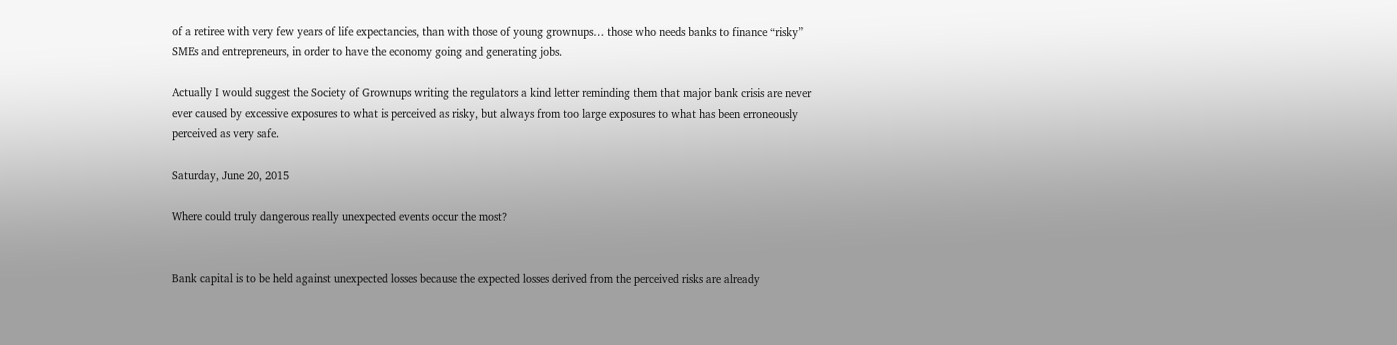of a retiree with very few years of life expectancies, than with those of young grownups… those who needs banks to finance “risky” SMEs and entrepreneurs, in order to have the economy going and generating jobs.

Actually I would suggest the Society of Grownups writing the regulators a kind letter reminding them that major bank crisis are never ever caused by excessive exposures to what is perceived as risky, but always from too large exposures to what has been erroneously perceived as very safe.

Saturday, June 20, 2015

Where could truly dangerous really unexpected events occur the most?


Bank capital is to be held against unexpected losses because the expected losses derived from the perceived risks are already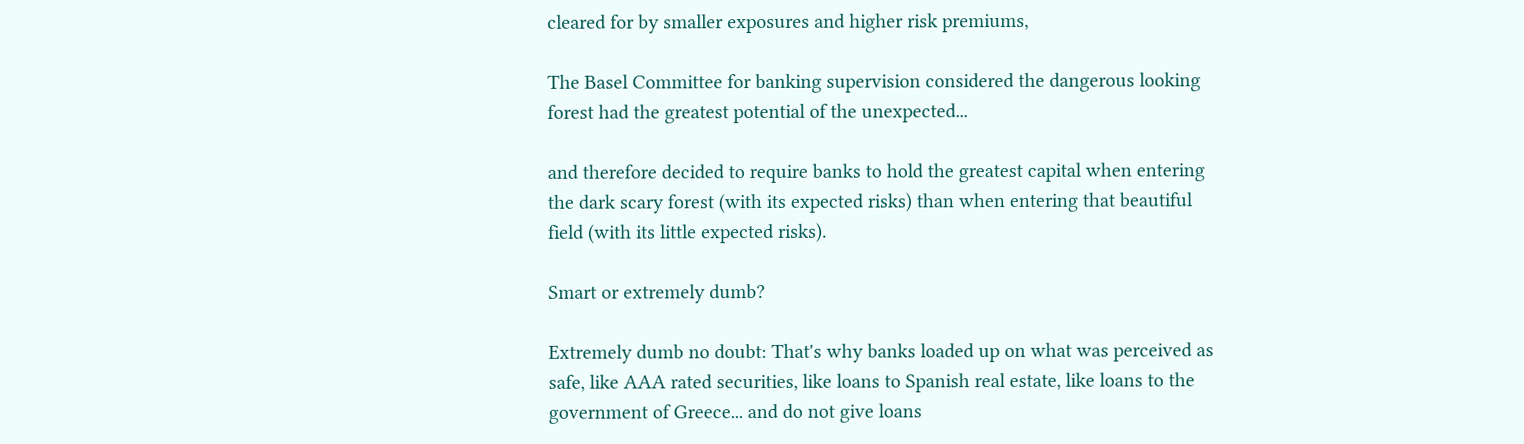cleared for by smaller exposures and higher risk premiums,

The Basel Committee for banking supervision considered the dangerous looking forest had the greatest potential of the unexpected...

and therefore decided to require banks to hold the greatest capital when entering the dark scary forest (with its expected risks) than when entering that beautiful field (with its little expected risks).

Smart or extremely dumb?

Extremely dumb no doubt: That's why banks loaded up on what was perceived as safe, like AAA rated securities, like loans to Spanish real estate, like loans to the government of Greece... and do not give loans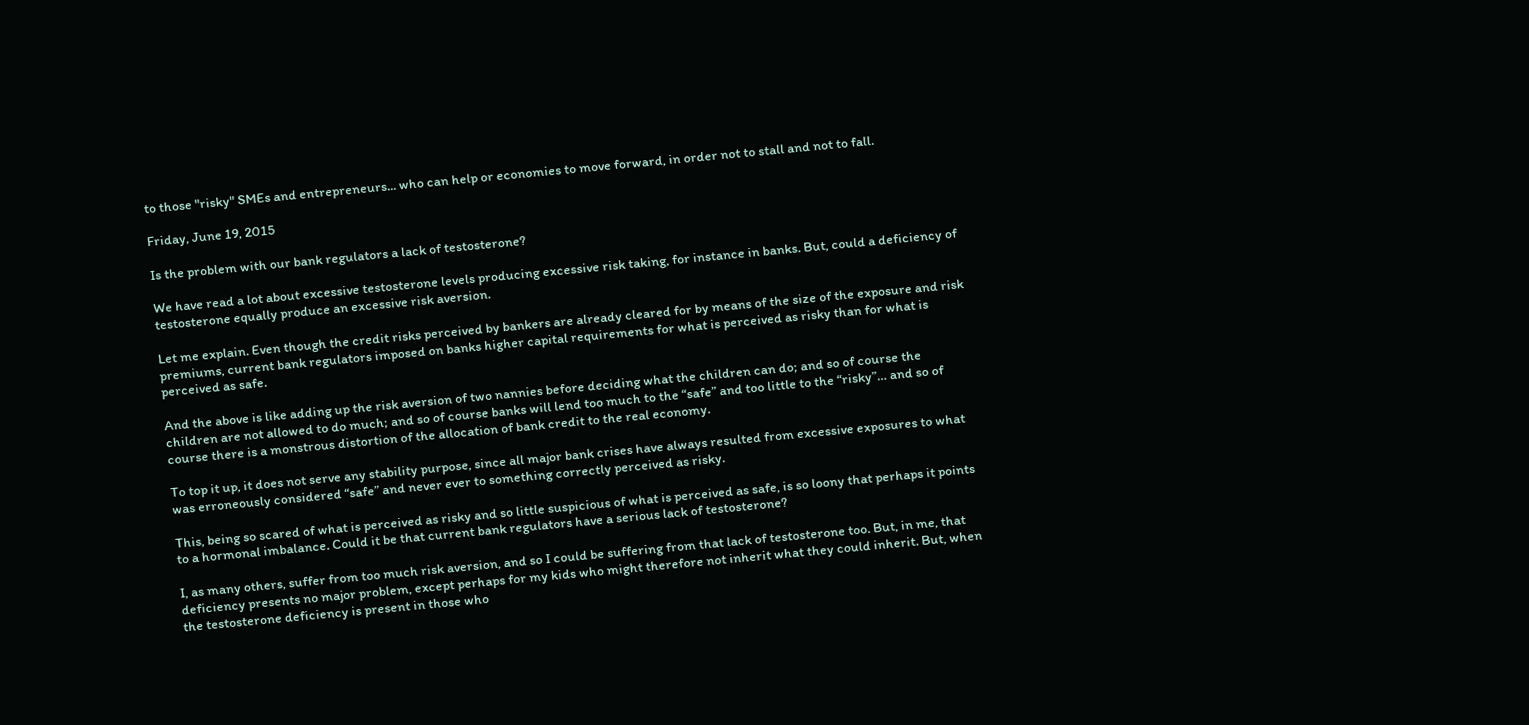to those "risky" SMEs and entrepreneurs... who can help or economies to move forward, in order not to stall and not to fall.

Friday, June 19, 2015

Is the problem with our bank regulators a lack of testosterone?

We have read a lot about excessive testosterone levels producing excessive risk taking, for instance in banks. But, could a deficiency of testosterone equally produce an excessive risk aversion.

Let me explain. Even though the credit risks perceived by bankers are already cleared for by means of the size of the exposure and risk premiums, current bank regulators imposed on banks higher capital requirements for what is perceived as risky than for what is perceived as safe.

And the above is like adding up the risk aversion of two nannies before deciding what the children can do; and so of course the children are not allowed to do much; and so of course banks will lend too much to the “safe” and too little to the “risky”… and so of course there is a monstrous distortion of the allocation of bank credit to the real economy.

To top it up, it does not serve any stability purpose, since all major bank crises have always resulted from excessive exposures to what was erroneously considered “safe” and never ever to something correctly perceived as risky.

This, being so scared of what is perceived as risky and so little suspicious of what is perceived as safe, is so loony that perhaps it points to a hormonal imbalance. Could it be that current bank regulators have a serious lack of testosterone?

I, as many others, suffer from too much risk aversion, and so I could be suffering from that lack of testosterone too. But, in me, that deficiency presents no major problem, except perhaps for my kids who might therefore not inherit what they could inherit. But, when the testosterone deficiency is present in those who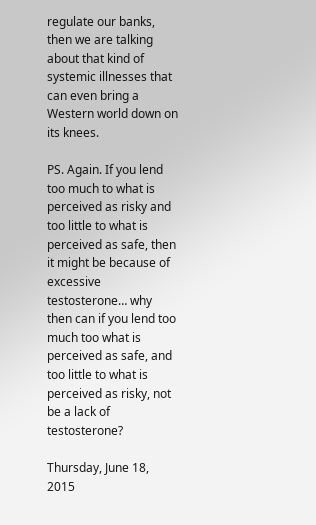regulate our banks, then we are talking about that kind of systemic illnesses that can even bring a Western world down on its knees.

PS. Again. If you lend too much to what is perceived as risky and too little to what is perceived as safe, then it might be because of excessive testosterone… why then can if you lend too much too what is perceived as safe, and too little to what is perceived as risky, not be a lack of testosterone?

Thursday, June 18, 2015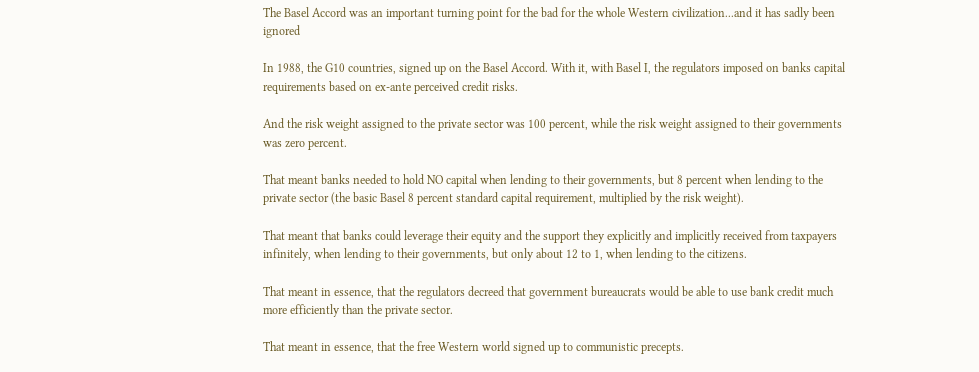The Basel Accord was an important turning point for the bad for the whole Western civilization...and it has sadly been ignored

In 1988, the G10 countries, signed up on the Basel Accord. With it, with Basel I, the regulators imposed on banks capital requirements based on ex-ante perceived credit risks.

And the risk weight assigned to the private sector was 100 percent, while the risk weight assigned to their governments was zero percent.

That meant banks needed to hold NO capital when lending to their governments, but 8 percent when lending to the private sector (the basic Basel 8 percent standard capital requirement, multiplied by the risk weight).

That meant that banks could leverage their equity and the support they explicitly and implicitly received from taxpayers infinitely, when lending to their governments, but only about 12 to 1, when lending to the citizens.

That meant in essence, that the regulators decreed that government bureaucrats would be able to use bank credit much more efficiently than the private sector.

That meant in essence, that the free Western world signed up to communistic precepts.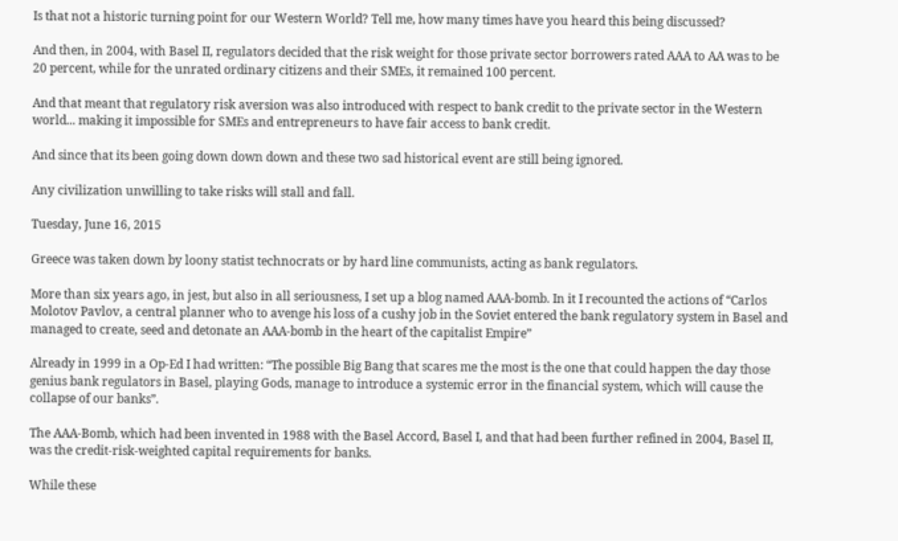Is that not a historic turning point for our Western World? Tell me, how many times have you heard this being discussed?

And then, in 2004, with Basel II, regulators decided that the risk weight for those private sector borrowers rated AAA to AA was to be 20 percent, while for the unrated ordinary citizens and their SMEs, it remained 100 percent.

And that meant that regulatory risk aversion was also introduced with respect to bank credit to the private sector in the Western world... making it impossible for SMEs and entrepreneurs to have fair access to bank credit.

And since that its been going down down down and these two sad historical event are still being ignored.

Any civilization unwilling to take risks will stall and fall.

Tuesday, June 16, 2015

Greece was taken down by loony statist technocrats or by hard line communists, acting as bank regulators.

More than six years ago, in jest, but also in all seriousness, I set up a blog named AAA-bomb. In it I recounted the actions of “Carlos Molotov Pavlov, a central planner who to avenge his loss of a cushy job in the Soviet entered the bank regulatory system in Basel and managed to create, seed and detonate an AAA-bomb in the heart of the capitalist Empire”

Already in 1999 in a Op-Ed I had written: “The possible Big Bang that scares me the most is the one that could happen the day those genius bank regulators in Basel, playing Gods, manage to introduce a systemic error in the financial system, which will cause the collapse of our banks”.

The AAA-Bomb, which had been invented in 1988 with the Basel Accord, Basel I, and that had been further refined in 2004, Basel II, was the credit-risk-weighted capital requirements for banks.

While these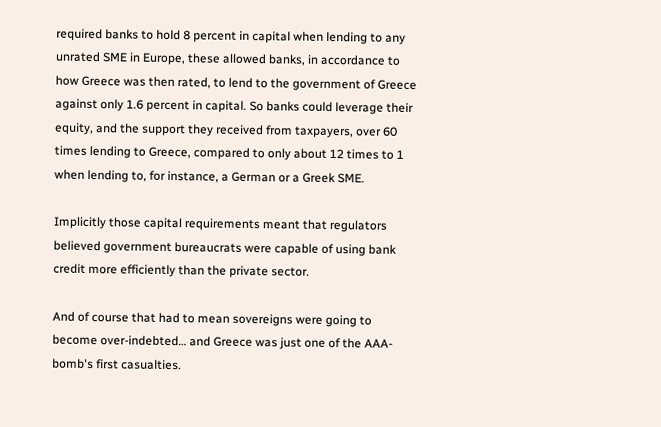required banks to hold 8 percent in capital when lending to any unrated SME in Europe, these allowed banks, in accordance to how Greece was then rated, to lend to the government of Greece against only 1.6 percent in capital. So banks could leverage their equity, and the support they received from taxpayers, over 60 times lending to Greece, compared to only about 12 times to 1 when lending to, for instance, a German or a Greek SME.

Implicitly those capital requirements meant that regulators believed government bureaucrats were capable of using bank credit more efficiently than the private sector.

And of course that had to mean sovereigns were going to become over-indebted… and Greece was just one of the AAA-bomb's first casualties.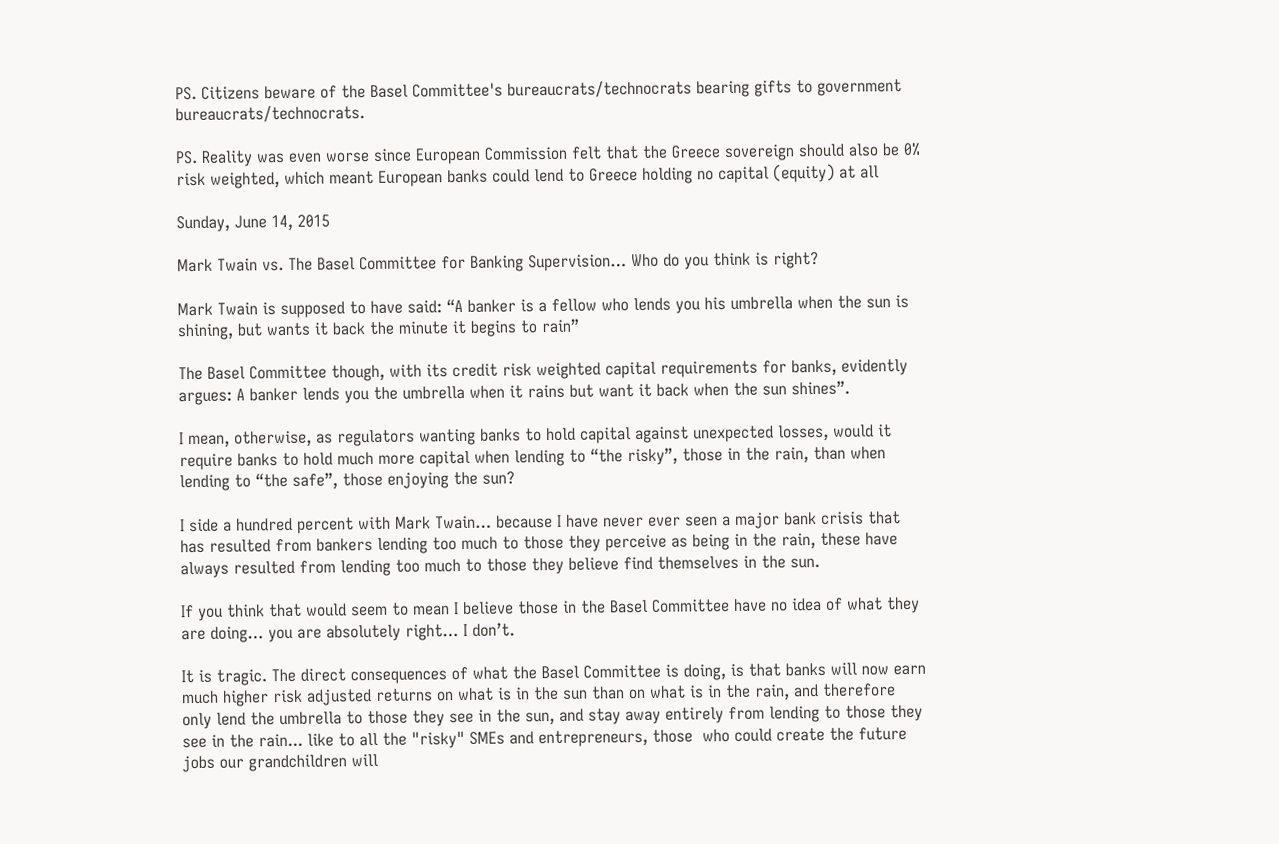PS. Citizens beware of the Basel Committee's bureaucrats/technocrats bearing gifts to government bureaucrats/technocrats.

PS. Reality was even worse since European Commission felt that the Greece sovereign should also be 0% risk weighted, which meant European banks could lend to Greece holding no capital (equity) at all

Sunday, June 14, 2015

Mark Twain vs. The Basel Committee for Banking Supervision… Who do you think is right?

Mark Twain is supposed to have said: “A banker is a fellow who lends you his umbrella when the sun is shining, but wants it back the minute it begins to rain”

The Basel Committee though, with its credit risk weighted capital requirements for banks, evidently argues: A banker lends you the umbrella when it rains but want it back when the sun shines”.

I mean, otherwise, as regulators wanting banks to hold capital against unexpected losses, would it require banks to hold much more capital when lending to “the risky”, those in the rain, than when lending to “the safe”, those enjoying the sun?

I side a hundred percent with Mark Twain… because I have never ever seen a major bank crisis that has resulted from bankers lending too much to those they perceive as being in the rain, these have always resulted from lending too much to those they believe find themselves in the sun.

If you think that would seem to mean I believe those in the Basel Committee have no idea of what they are doing… you are absolutely right… I don’t.

It is tragic. The direct consequences of what the Basel Committee is doing, is that banks will now earn much higher risk adjusted returns on what is in the sun than on what is in the rain, and therefore only lend the umbrella to those they see in the sun, and stay away entirely from lending to those they see in the rain... like to all the "risky" SMEs and entrepreneurs, those  who could create the future jobs our grandchildren will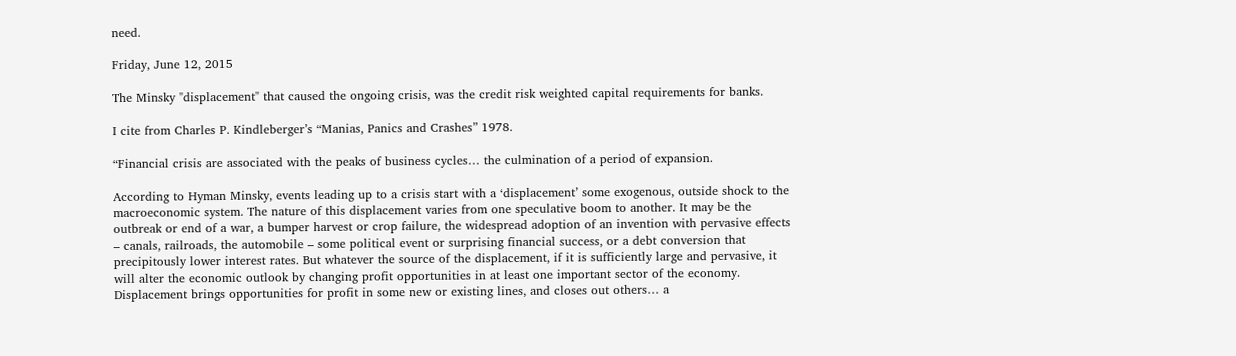need.

Friday, June 12, 2015

The Minsky "displacement" that caused the ongoing crisis, was the credit risk weighted capital requirements for banks.

I cite from Charles P. Kindleberger’s “Manias, Panics and Crashes” 1978.

“Financial crisis are associated with the peaks of business cycles… the culmination of a period of expansion.

According to Hyman Minsky, events leading up to a crisis start with a ‘displacement’ some exogenous, outside shock to the macroeconomic system. The nature of this displacement varies from one speculative boom to another. It may be the outbreak or end of a war, a bumper harvest or crop failure, the widespread adoption of an invention with pervasive effects – canals, railroads, the automobile – some political event or surprising financial success, or a debt conversion that precipitously lower interest rates. But whatever the source of the displacement, if it is sufficiently large and pervasive, it will alter the economic outlook by changing profit opportunities in at least one important sector of the economy. Displacement brings opportunities for profit in some new or existing lines, and closes out others… a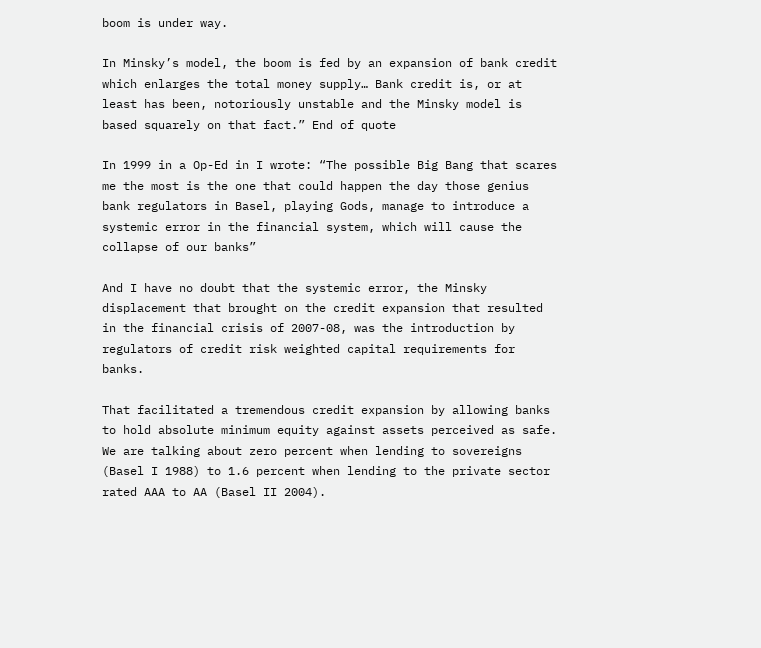boom is under way.

In Minsky’s model, the boom is fed by an expansion of bank credit which enlarges the total money supply… Bank credit is, or at least has been, notoriously unstable and the Minsky model is based squarely on that fact.” End of quote

In 1999 in a Op-Ed in I wrote: “The possible Big Bang that scares me the most is the one that could happen the day those genius bank regulators in Basel, playing Gods, manage to introduce a systemic error in the financial system, which will cause the collapse of our banks”

And I have no doubt that the systemic error, the Minsky displacement that brought on the credit expansion that resulted in the financial crisis of 2007-08, was the introduction by regulators of credit risk weighted capital requirements for banks.

That facilitated a tremendous credit expansion by allowing banks to hold absolute minimum equity against assets perceived as safe. We are talking about zero percent when lending to sovereigns (Basel I 1988) to 1.6 percent when lending to the private sector rated AAA to AA (Basel II 2004).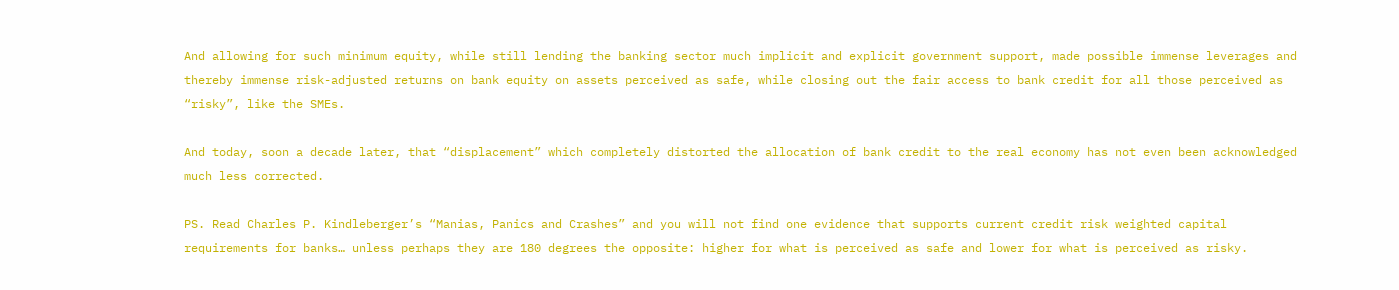And allowing for such minimum equity, while still lending the banking sector much implicit and explicit government support, made possible immense leverages and thereby immense risk-adjusted returns on bank equity on assets perceived as safe, while closing out the fair access to bank credit for all those perceived as “risky”, like the SMEs.

And today, soon a decade later, that “displacement” which completely distorted the allocation of bank credit to the real economy has not even been acknowledged much less corrected.

PS. Read Charles P. Kindleberger’s “Manias, Panics and Crashes” and you will not find one evidence that supports current credit risk weighted capital requirements for banks… unless perhaps they are 180 degrees the opposite: higher for what is perceived as safe and lower for what is perceived as risky.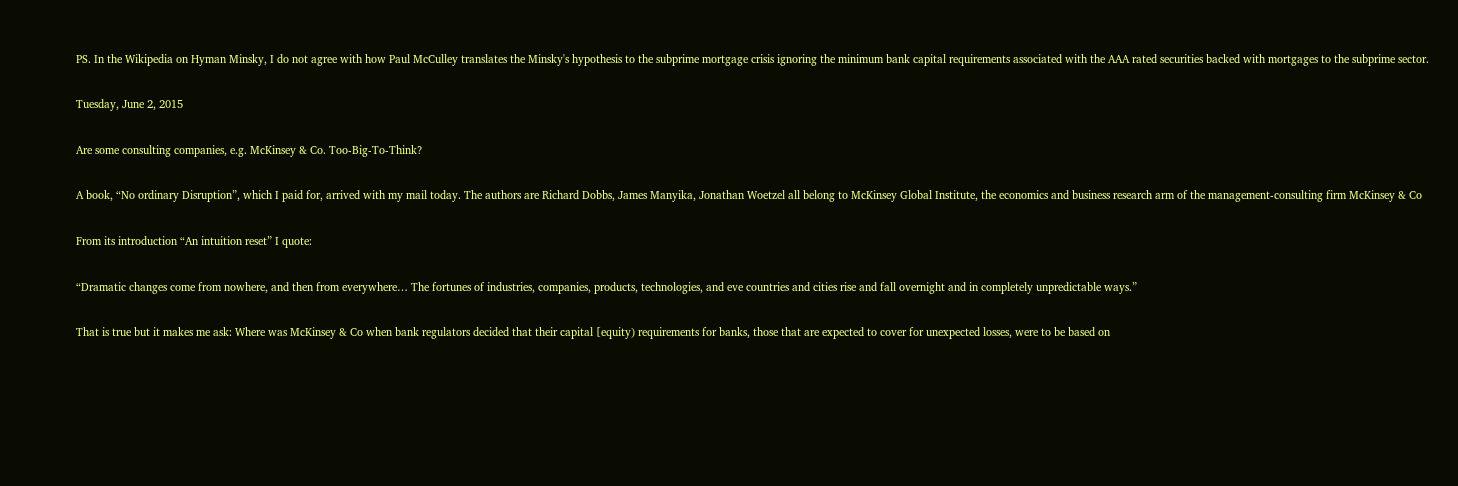PS. In the Wikipedia on Hyman Minsky, I do not agree with how Paul McCulley translates the Minsky's hypothesis to the subprime mortgage crisis ignoring the minimum bank capital requirements associated with the AAA rated securities backed with mortgages to the subprime sector.

Tuesday, June 2, 2015

Are some consulting companies, e.g. McKinsey & Co. Too-Big-To-Think?

A book, “No ordinary Disruption”, which I paid for, arrived with my mail today. The authors are Richard Dobbs, James Manyika, Jonathan Woetzel all belong to McKinsey Global Institute, the economics and business research arm of the management-consulting firm McKinsey & Co

From its introduction “An intuition reset” I quote:

“Dramatic changes come from nowhere, and then from everywhere… The fortunes of industries, companies, products, technologies, and eve countries and cities rise and fall overnight and in completely unpredictable ways.”

That is true but it makes me ask: Where was McKinsey & Co when bank regulators decided that their capital [equity) requirements for banks, those that are expected to cover for unexpected losses, were to be based on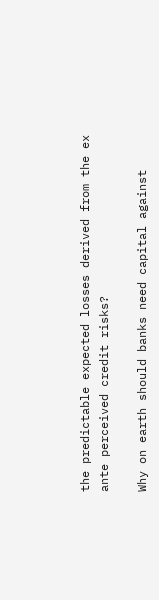the predictable expected losses derived from the ex ante perceived credit risks?

Why on earth should banks need capital against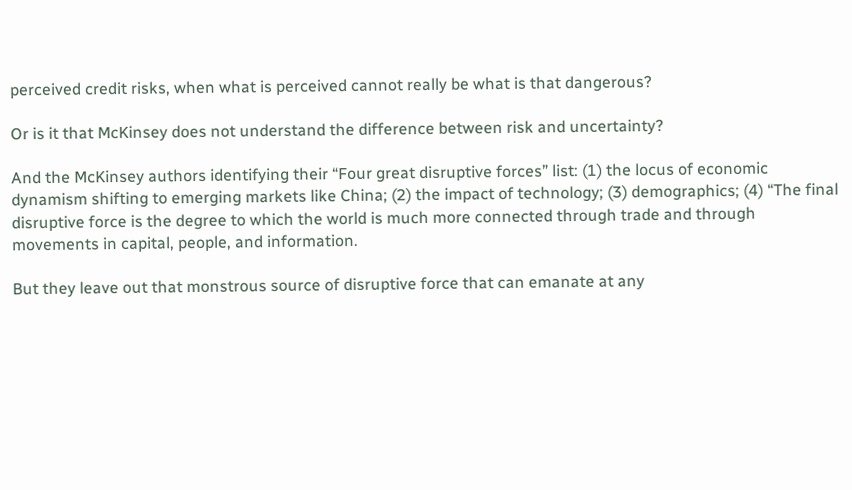perceived credit risks, when what is perceived cannot really be what is that dangerous?

Or is it that McKinsey does not understand the difference between risk and uncertainty?

And the McKinsey authors identifying their “Four great disruptive forces” list: (1) the locus of economic dynamism shifting to emerging markets like China; (2) the impact of technology; (3) demographics; (4) “The final disruptive force is the degree to which the world is much more connected through trade and through movements in capital, people, and information.

But they leave out that monstrous source of disruptive force that can emanate at any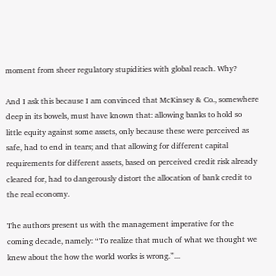moment from sheer regulatory stupidities with global reach. Why?

And I ask this because I am convinced that McKinsey & Co., somewhere deep in its bowels, must have known that: allowing banks to hold so little equity against some assets, only because these were perceived as safe, had to end in tears; and that allowing for different capital requirements for different assets, based on perceived credit risk already cleared for, had to dangerously distort the allocation of bank credit to the real economy.

The authors present us with the management imperative for the coming decade, namely: “To realize that much of what we thought we knew about the how the world works is wrong.”...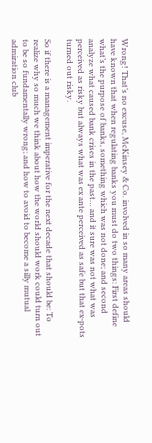Wrong! That’s no excuse, McKinsey & Co. involved in so many areas should have known that when regulating banks you must do two things: First define what’s the purpose of banks, something which was not done; and second analyze what caused bank crises in the past… and it sure was not what was perceived as risky but always what was ex ante perceived as safe but that ex-pots turned out risky.

So if there is a management imperative for the next decade that should be: To realize why so much we think about how the world should work could turn out to be so fundamentally wrong; and how to avoid to become a silly mutual admiration club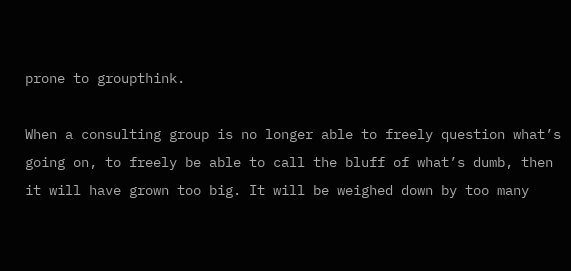prone to groupthink.

When a consulting group is no longer able to freely question what’s going on, to freely be able to call the bluff of what’s dumb, then it will have grown too big. It will be weighed down by too many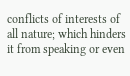conflicts of interests of all nature; which hinders it from speaking or even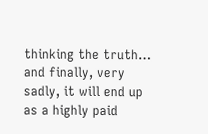thinking the truth… and finally, very sadly, it will end up as a highly paid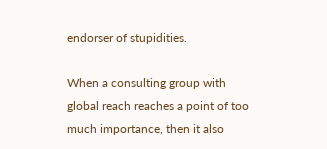endorser of stupidities.

When a consulting group with global reach reaches a point of too much importance, then it also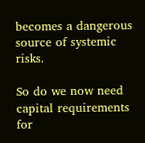becomes a dangerous source of systemic risks.

So do we now need capital requirements for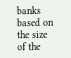banks based on the size of the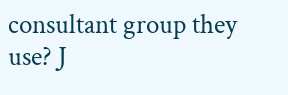consultant group they use? J